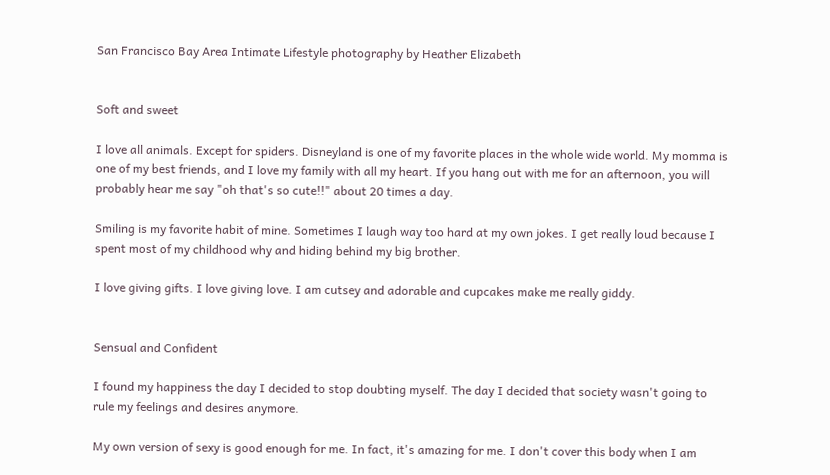San Francisco Bay Area Intimate Lifestyle photography by Heather Elizabeth


Soft and sweet

I love all animals. Except for spiders. Disneyland is one of my favorite places in the whole wide world. My momma is one of my best friends, and I love my family with all my heart. If you hang out with me for an afternoon, you will probably hear me say "oh that's so cute!!" about 20 times a day.

Smiling is my favorite habit of mine. Sometimes I laugh way too hard at my own jokes. I get really loud because I spent most of my childhood why and hiding behind my big brother.

I love giving gifts. I love giving love. I am cutsey and adorable and cupcakes make me really giddy.


Sensual and Confident

I found my happiness the day I decided to stop doubting myself. The day I decided that society wasn't going to rule my feelings and desires anymore.

My own version of sexy is good enough for me. In fact, it's amazing for me. I don't cover this body when I am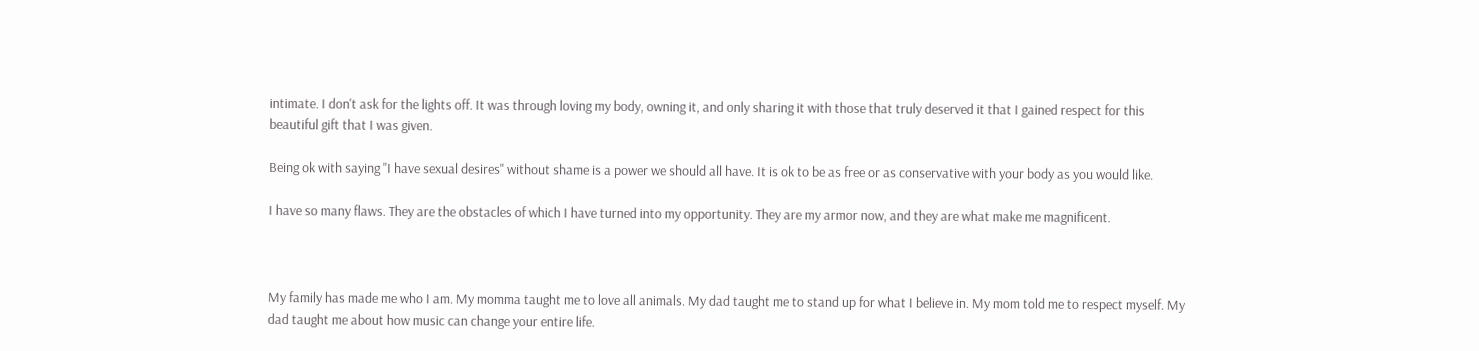intimate. I don't ask for the lights off. It was through loving my body, owning it, and only sharing it with those that truly deserved it that I gained respect for this beautiful gift that I was given.

Being ok with saying "I have sexual desires" without shame is a power we should all have. It is ok to be as free or as conservative with your body as you would like.

I have so many flaws. They are the obstacles of which I have turned into my opportunity. They are my armor now, and they are what make me magnificent.



My family has made me who I am. My momma taught me to love all animals. My dad taught me to stand up for what I believe in. My mom told me to respect myself. My dad taught me about how music can change your entire life.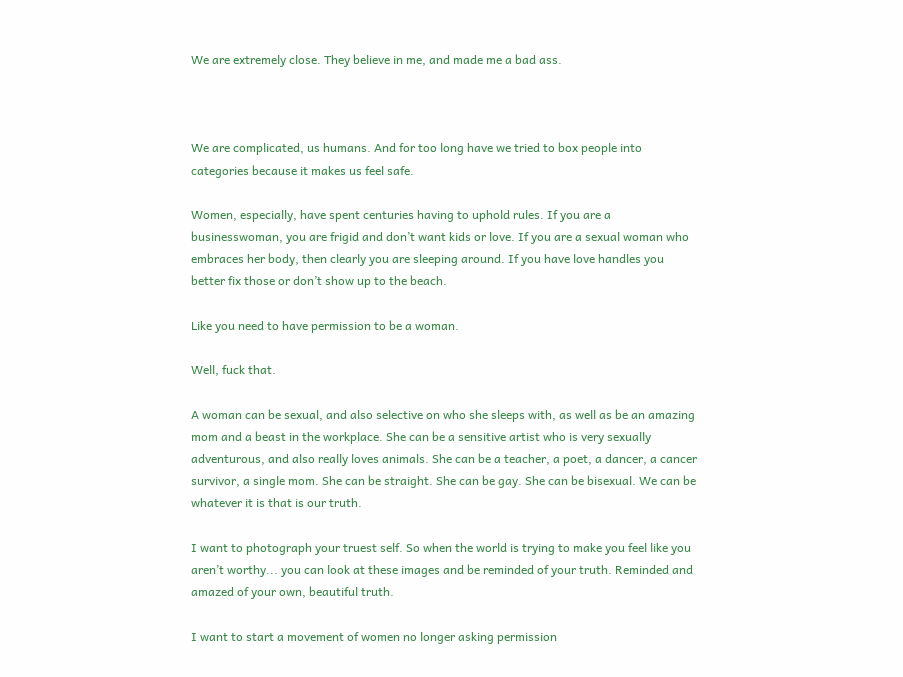We are extremely close. They believe in me, and made me a bad ass.



We are complicated, us humans. And for too long have we tried to box people into categories because it makes us feel safe.

Women, especially, have spent centuries having to uphold rules. If you are a businesswoman, you are frigid and don’t want kids or love. If you are a sexual woman who embraces her body, then clearly you are sleeping around. If you have love handles you better fix those or don’t show up to the beach.

Like you need to have permission to be a woman.

Well, fuck that.

A woman can be sexual, and also selective on who she sleeps with, as well as be an amazing mom and a beast in the workplace. She can be a sensitive artist who is very sexually adventurous, and also really loves animals. She can be a teacher, a poet, a dancer, a cancer survivor, a single mom. She can be straight. She can be gay. She can be bisexual. We can be whatever it is that is our truth.

I want to photograph your truest self. So when the world is trying to make you feel like you aren’t worthy... you can look at these images and be reminded of your truth. Reminded and amazed of your own, beautiful truth.

I want to start a movement of women no longer asking permission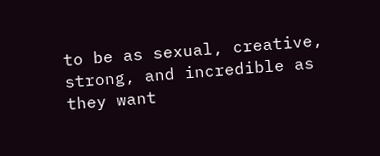to be as sexual, creative, strong, and incredible as they want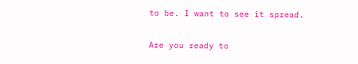to be. I want to see it spread.

Are you ready to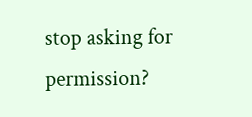stop asking for permission?